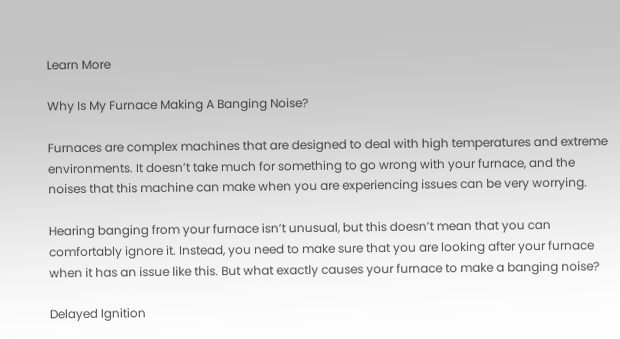Learn More

Why Is My Furnace Making A Banging Noise?

Furnaces are complex machines that are designed to deal with high temperatures and extreme environments. It doesn’t take much for something to go wrong with your furnace, and the noises that this machine can make when you are experiencing issues can be very worrying.

Hearing banging from your furnace isn’t unusual, but this doesn’t mean that you can comfortably ignore it. Instead, you need to make sure that you are looking after your furnace when it has an issue like this. But what exactly causes your furnace to make a banging noise?

Delayed Ignition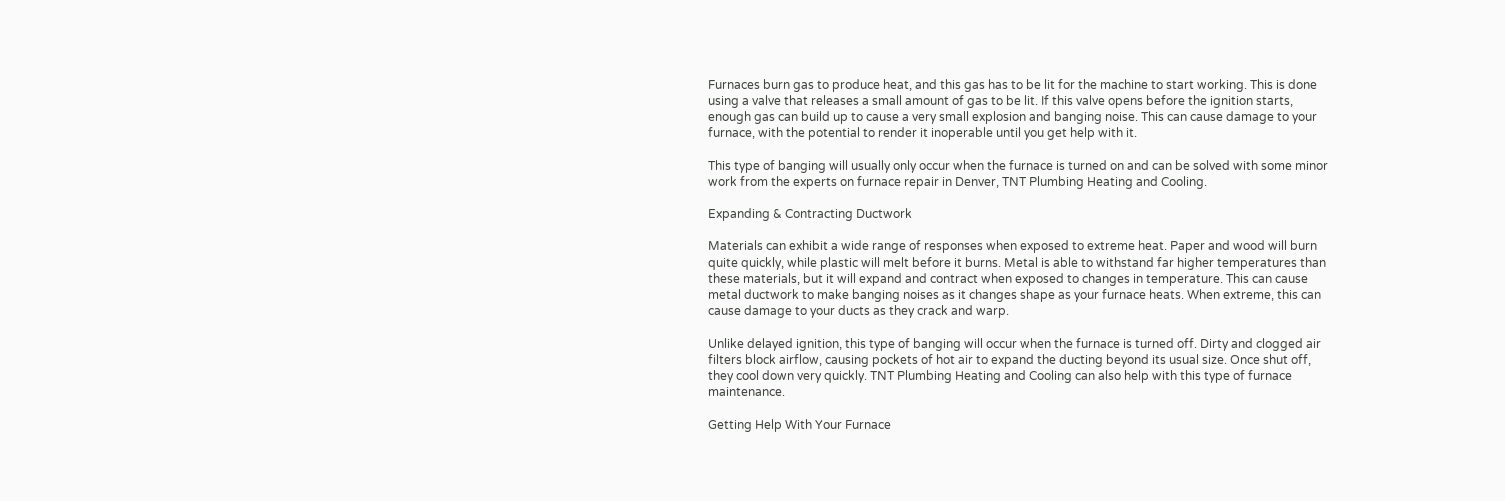Furnaces burn gas to produce heat, and this gas has to be lit for the machine to start working. This is done using a valve that releases a small amount of gas to be lit. If this valve opens before the ignition starts, enough gas can build up to cause a very small explosion and banging noise. This can cause damage to your furnace, with the potential to render it inoperable until you get help with it.

This type of banging will usually only occur when the furnace is turned on and can be solved with some minor work from the experts on furnace repair in Denver, TNT Plumbing Heating and Cooling.

Expanding & Contracting Ductwork

Materials can exhibit a wide range of responses when exposed to extreme heat. Paper and wood will burn quite quickly, while plastic will melt before it burns. Metal is able to withstand far higher temperatures than these materials, but it will expand and contract when exposed to changes in temperature. This can cause metal ductwork to make banging noises as it changes shape as your furnace heats. When extreme, this can cause damage to your ducts as they crack and warp.

Unlike delayed ignition, this type of banging will occur when the furnace is turned off. Dirty and clogged air filters block airflow, causing pockets of hot air to expand the ducting beyond its usual size. Once shut off, they cool down very quickly. TNT Plumbing Heating and Cooling can also help with this type of furnace maintenance.

Getting Help With Your Furnace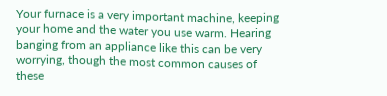Your furnace is a very important machine, keeping your home and the water you use warm. Hearing banging from an appliance like this can be very worrying, though the most common causes of these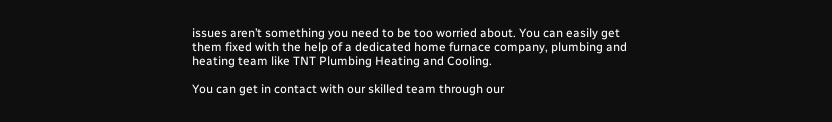issues aren’t something you need to be too worried about. You can easily get them fixed with the help of a dedicated home furnace company, plumbing and heating team like TNT Plumbing Heating and Cooling.

You can get in contact with our skilled team through our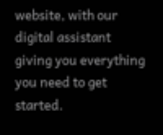website, with our digital assistant giving you everything you need to get started.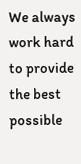We always work hard to provide the best possible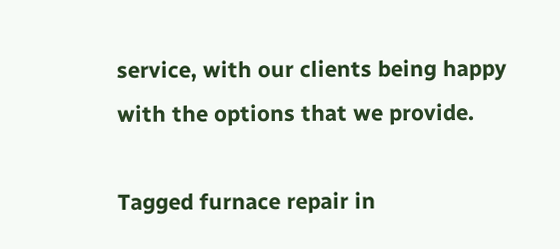service, with our clients being happy with the options that we provide.

Tagged furnace repair in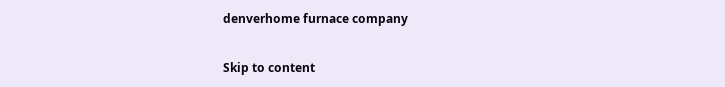denverhome furnace company

Skip to content